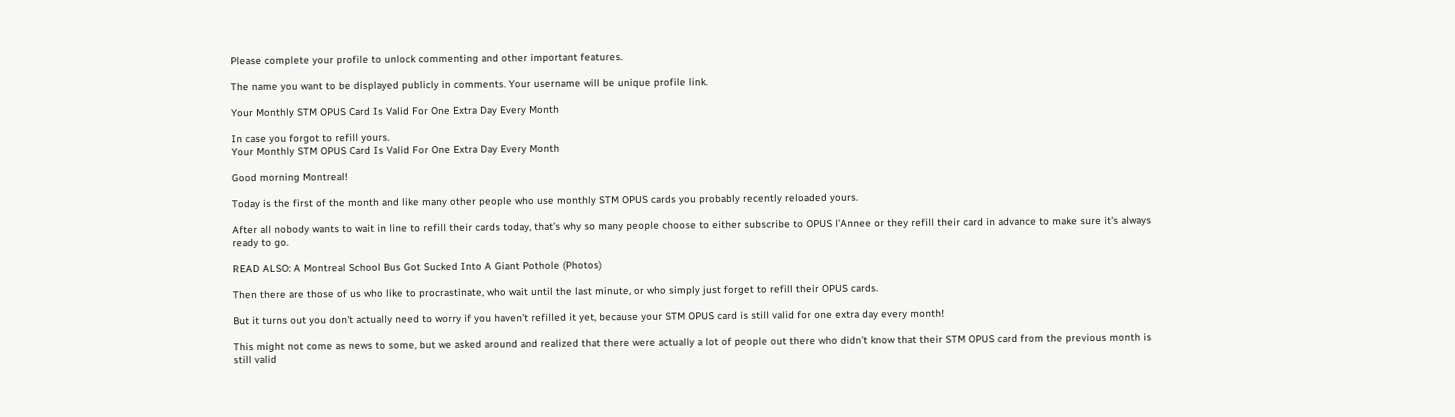Please complete your profile to unlock commenting and other important features.

The name you want to be displayed publicly in comments. Your username will be unique profile link.

Your Monthly STM OPUS Card Is Valid For One Extra Day Every Month

In case you forgot to refill yours.
Your Monthly STM OPUS Card Is Valid For One Extra Day Every Month

Good morning Montreal!

Today is the first of the month and like many other people who use monthly STM OPUS cards you probably recently reloaded yours.

After all nobody wants to wait in line to refill their cards today, that’s why so many people choose to either subscribe to OPUS l’Annee or they refill their card in advance to make sure it's always ready to go.

READ ALSO: A Montreal School Bus Got Sucked Into A Giant Pothole (Photos)

Then there are those of us who like to procrastinate, who wait until the last minute, or who simply just forget to refill their OPUS cards.

But it turns out you don't actually need to worry if you haven’t refilled it yet, because your STM OPUS card is still valid for one extra day every month!

This might not come as news to some, but we asked around and realized that there were actually a lot of people out there who didn’t know that their STM OPUS card from the previous month is still valid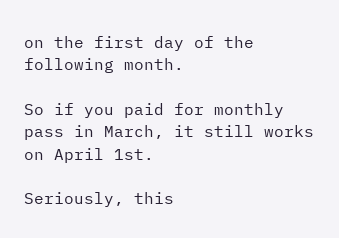on the first day of the following month.

So if you paid for monthly pass in March, it still works on April 1st.

Seriously, this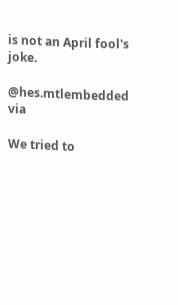is not an April fool's joke.

@hes.mtlembedded via

We tried to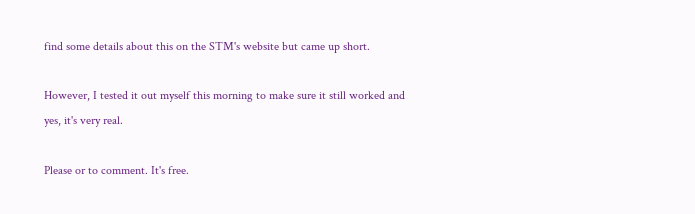find some details about this on the STM's website but came up short.

However, I tested it out myself this morning to make sure it still worked and yes, it's very real.

Please or to comment. It's free.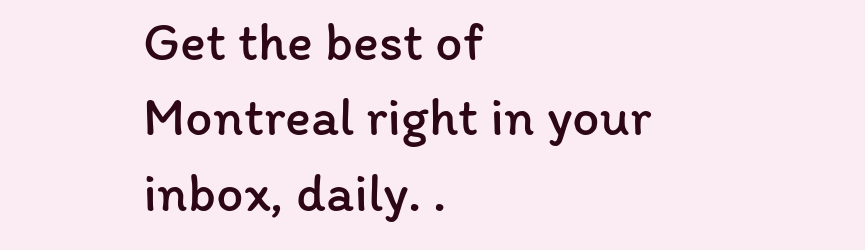Get the best of Montreal right in your inbox, daily. .